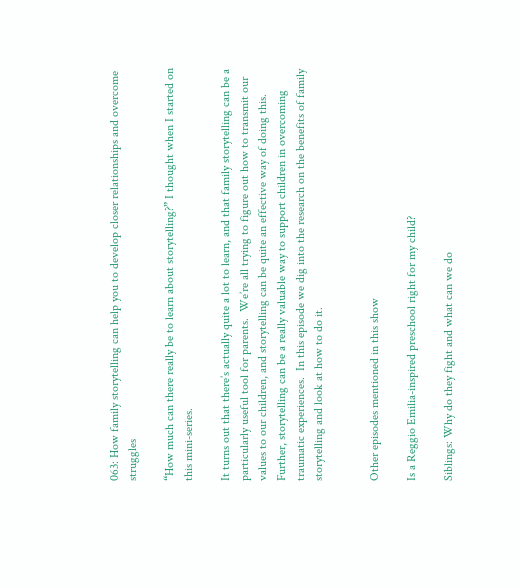063: How family storytelling can help you to develop closer relationships and overcome struggles

“How much can there really be to learn about storytelling?” I thought when I started on this mini-series.

It turns out that there’s actually quite a lot to learn, and that family storytelling can be a particularly useful tool for parents.  We’re all trying to figure out how to transmit our values to our children, and storytelling can be quite an effective way of doing this.  Further, storytelling can be a really valuable way to support children in overcoming traumatic experiences.  In this episode we dig into the research on the benefits of family storytelling and look at how to do it.


Other episodes mentioned in this show

Is a Reggio Emilia-inspired preschool right for my child?

Siblings: Why do they fight and what can we do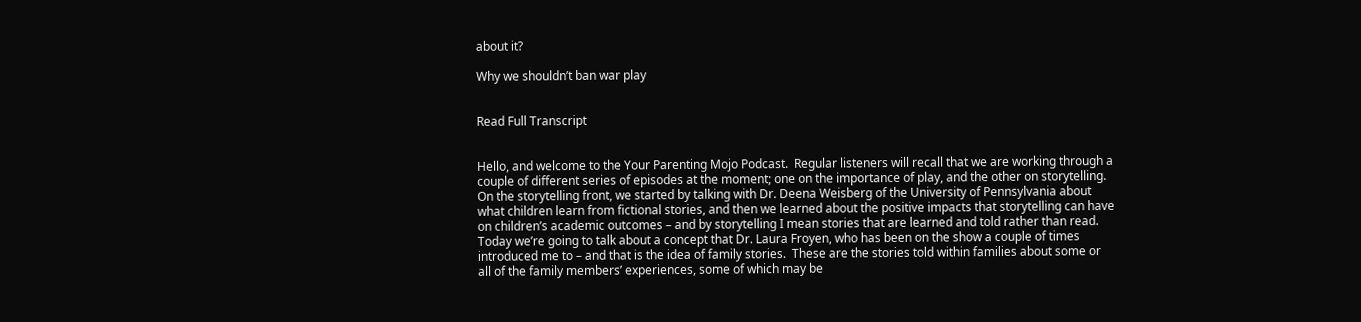about it?

Why we shouldn’t ban war play


Read Full Transcript


Hello, and welcome to the Your Parenting Mojo Podcast.  Regular listeners will recall that we are working through a couple of different series of episodes at the moment; one on the importance of play, and the other on storytelling.  On the storytelling front, we started by talking with Dr. Deena Weisberg of the University of Pennsylvania about what children learn from fictional stories, and then we learned about the positive impacts that storytelling can have on children’s academic outcomes – and by storytelling I mean stories that are learned and told rather than read.  Today we’re going to talk about a concept that Dr. Laura Froyen, who has been on the show a couple of times introduced me to – and that is the idea of family stories.  These are the stories told within families about some or all of the family members’ experiences, some of which may be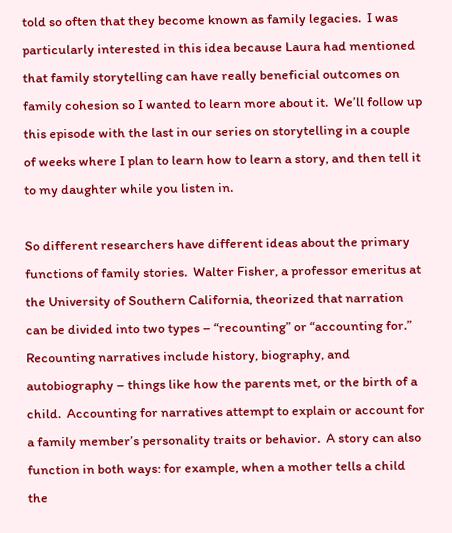told so often that they become known as family legacies.  I was particularly interested in this idea because Laura had mentioned that family storytelling can have really beneficial outcomes on family cohesion so I wanted to learn more about it.  We’ll follow up this episode with the last in our series on storytelling in a couple of weeks where I plan to learn how to learn a story, and then tell it to my daughter while you listen in.

So different researchers have different ideas about the primary functions of family stories.  Walter Fisher, a professor emeritus at the University of Southern California, theorized that narration can be divided into two types – “recounting” or “accounting for.”  Recounting narratives include history, biography, and autobiography – things like how the parents met, or the birth of a child.  Accounting for narratives attempt to explain or account for a family member’s personality traits or behavior.  A story can also function in both ways: for example, when a mother tells a child the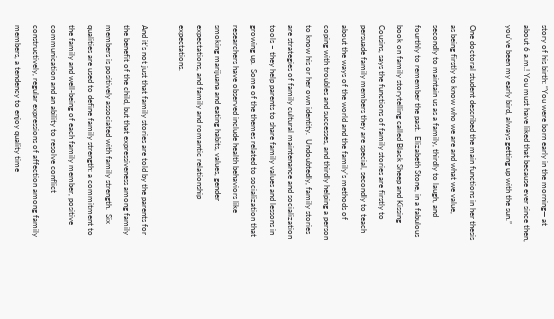story of his birth: “You were born early in the morning— at about 6 a.m.! You must have liked that because ever since then, you’ve been my early bird, always getting up with the sun.”

One doctoral student described the main functions in her thesis as being firstly to know who we are and what we value, secondly to maintain us as a family, thirdly to laugh, and fourthly to remember the past.  Elizabeth Stone, in a fabulous book on family storytelling called Black Sheep and Kissing Cousins, says the functions of family stories are firstly to persuade family members they are special, secondly to teach about the ways of the world and the family’s methods of coping with troubles and successes, and thirdly helping a person to know his or her own identity.  Undoubtedly, family stories are strategies of family cultural maintenance and socialization tools – they help parents to share family values and lessons in growing up.  Some of the themes related to socialization that researchers have observed include health behaviors like smoking marijuana and eating habits, values, gender expectations, and family and romantic relationship expectations.

And it’s not just that family stories are told by the parents for the benefit of the child, but that expressiveness among family members is positively associated with family strength.  Six qualities are used to define family strength: a commitment to the family and well-being of each family member, positive communication and an ability to resolve conflict constructively, regular expressions of affection among family members, a tendency to enjoy quality time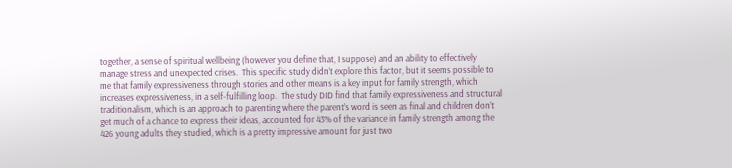together, a sense of spiritual wellbeing (however you define that, I suppose) and an ability to effectively manage stress and unexpected crises.  This specific study didn’t explore this factor, but it seems possible to me that family expressiveness through stories and other means is a key input for family strength, which increases expressiveness, in a self-fulfilling loop.  The study DID find that family expressiveness and structural traditionalism, which is an approach to parenting where the parent’s word is seen as final and children don’t get much of a chance to express their ideas, accounted for 43% of the variance in family strength among the 426 young adults they studied, which is a pretty impressive amount for just two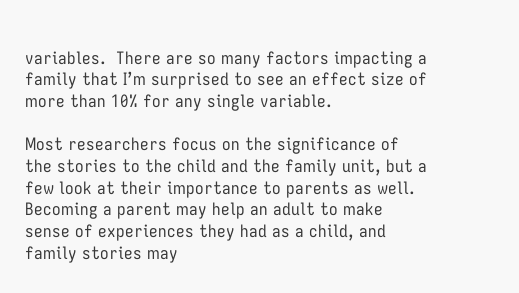variables.  There are so many factors impacting a family that I’m surprised to see an effect size of more than 10% for any single variable.

Most researchers focus on the significance of the stories to the child and the family unit, but a few look at their importance to parents as well.  Becoming a parent may help an adult to make sense of experiences they had as a child, and family stories may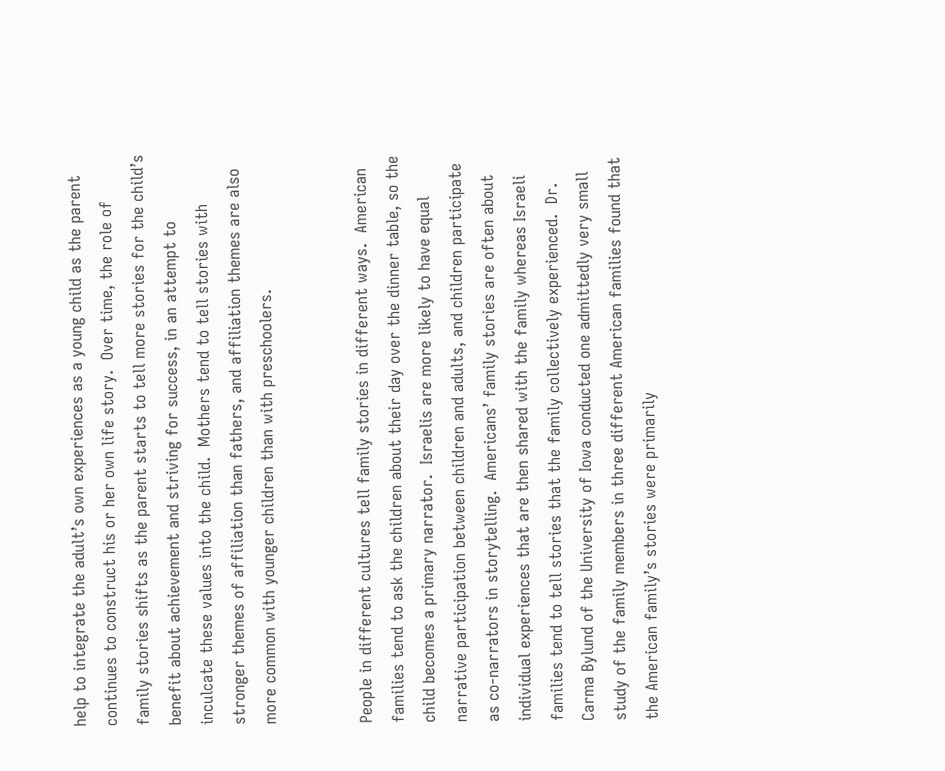help to integrate the adult’s own experiences as a young child as the parent continues to construct his or her own life story.  Over time, the role of family stories shifts as the parent starts to tell more stories for the child’s benefit about achievement and striving for success, in an attempt to inculcate these values into the child.  Mothers tend to tell stories with stronger themes of affiliation than fathers, and affiliation themes are also more common with younger children than with preschoolers.


People in different cultures tell family stories in different ways.  American families tend to ask the children about their day over the dinner table, so the child becomes a primary narrator.  Israelis are more likely to have equal narrative participation between children and adults, and children participate as co-narrators in storytelling.  Americans’ family stories are often about individual experiences that are then shared with the family whereas Israeli families tend to tell stories that the family collectively experienced.  Dr. Carma Bylund of the University of Iowa conducted one admittedly very small study of the family members in three different American families found that the American family’s stories were primarily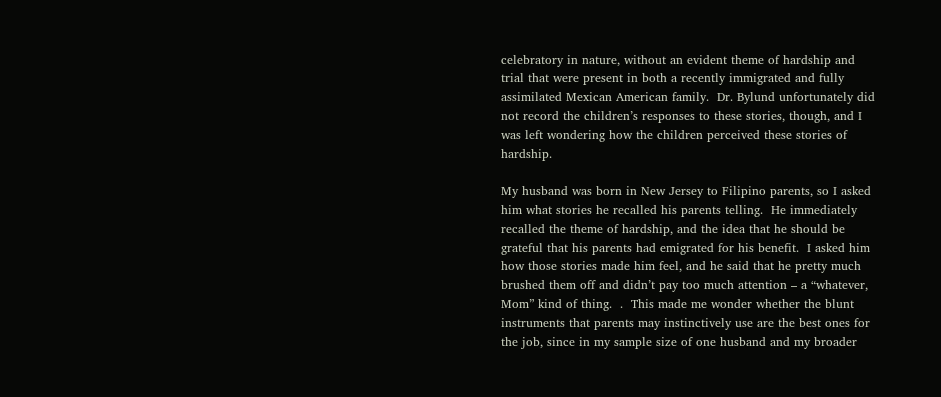celebratory in nature, without an evident theme of hardship and trial that were present in both a recently immigrated and fully assimilated Mexican American family.  Dr. Bylund unfortunately did not record the children’s responses to these stories, though, and I was left wondering how the children perceived these stories of hardship.

My husband was born in New Jersey to Filipino parents, so I asked him what stories he recalled his parents telling.  He immediately recalled the theme of hardship, and the idea that he should be grateful that his parents had emigrated for his benefit.  I asked him how those stories made him feel, and he said that he pretty much brushed them off and didn’t pay too much attention – a “whatever, Mom” kind of thing.  .  This made me wonder whether the blunt instruments that parents may instinctively use are the best ones for the job, since in my sample size of one husband and my broader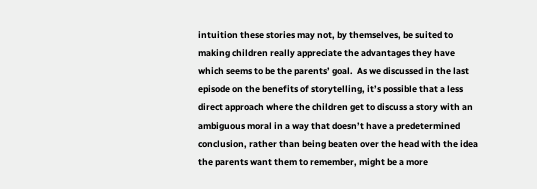intuition these stories may not, by themselves, be suited to making children really appreciate the advantages they have which seems to be the parents’ goal.  As we discussed in the last episode on the benefits of storytelling, it’s possible that a less direct approach where the children get to discuss a story with an ambiguous moral in a way that doesn’t have a predetermined conclusion, rather than being beaten over the head with the idea the parents want them to remember, might be a more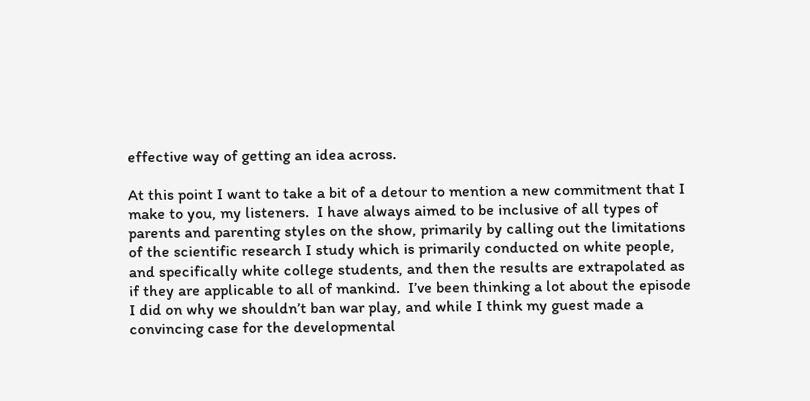effective way of getting an idea across.

At this point I want to take a bit of a detour to mention a new commitment that I make to you, my listeners.  I have always aimed to be inclusive of all types of parents and parenting styles on the show, primarily by calling out the limitations of the scientific research I study which is primarily conducted on white people, and specifically white college students, and then the results are extrapolated as if they are applicable to all of mankind.  I’ve been thinking a lot about the episode I did on why we shouldn’t ban war play, and while I think my guest made a convincing case for the developmental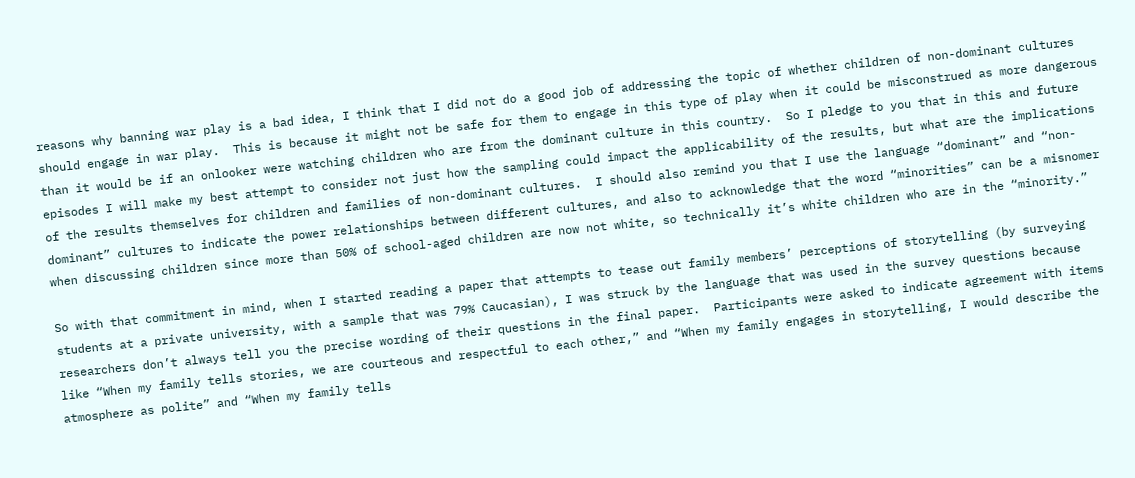reasons why banning war play is a bad idea, I think that I did not do a good job of addressing the topic of whether children of non-dominant cultures should engage in war play.  This is because it might not be safe for them to engage in this type of play when it could be misconstrued as more dangerous than it would be if an onlooker were watching children who are from the dominant culture in this country.  So I pledge to you that in this and future episodes I will make my best attempt to consider not just how the sampling could impact the applicability of the results, but what are the implications of the results themselves for children and families of non-dominant cultures.  I should also remind you that I use the language “dominant” and “non-dominant” cultures to indicate the power relationships between different cultures, and also to acknowledge that the word “minorities” can be a misnomer when discussing children since more than 50% of school-aged children are now not white, so technically it’s white children who are in the “minority.”

So with that commitment in mind, when I started reading a paper that attempts to tease out family members’ perceptions of storytelling (by surveying students at a private university, with a sample that was 79% Caucasian), I was struck by the language that was used in the survey questions because researchers don’t always tell you the precise wording of their questions in the final paper.  Participants were asked to indicate agreement with items like “When my family tells stories, we are courteous and respectful to each other,” and “When my family engages in storytelling, I would describe the atmosphere as polite” and “When my family tells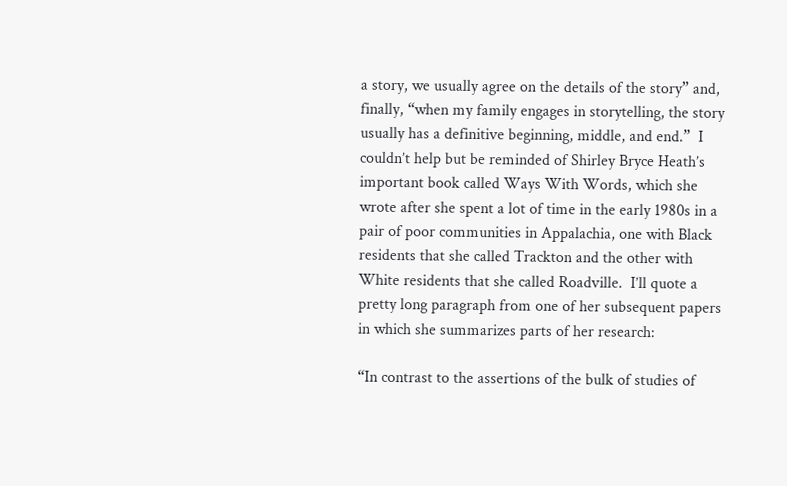a story, we usually agree on the details of the story” and, finally, “when my family engages in storytelling, the story usually has a definitive beginning, middle, and end.”  I couldn’t help but be reminded of Shirley Bryce Heath’s important book called Ways With Words, which she wrote after she spent a lot of time in the early 1980s in a pair of poor communities in Appalachia, one with Black residents that she called Trackton and the other with White residents that she called Roadville.  I’ll quote a pretty long paragraph from one of her subsequent papers in which she summarizes parts of her research:

“In contrast to the assertions of the bulk of studies of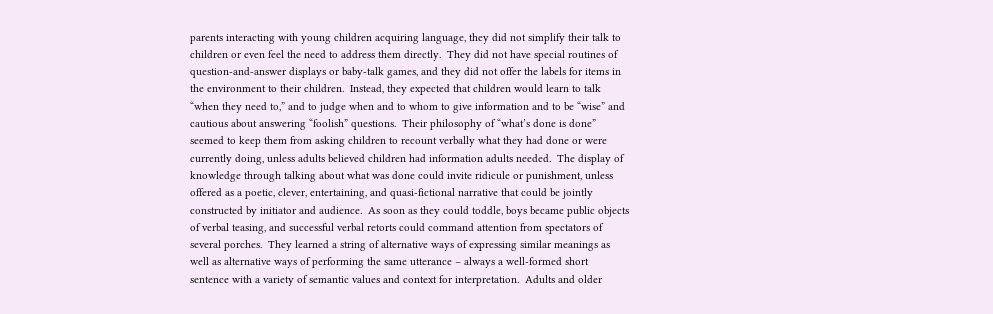parents interacting with young children acquiring language, they did not simplify their talk to children or even feel the need to address them directly.  They did not have special routines of question-and-answer displays or baby-talk games, and they did not offer the labels for items in the environment to their children.  Instead, they expected that children would learn to talk “when they need to,” and to judge when and to whom to give information and to be “wise” and cautious about answering “foolish” questions.  Their philosophy of “what’s done is done” seemed to keep them from asking children to recount verbally what they had done or were currently doing, unless adults believed children had information adults needed.  The display of knowledge through talking about what was done could invite ridicule or punishment, unless offered as a poetic, clever, entertaining, and quasi-fictional narrative that could be jointly constructed by initiator and audience.  As soon as they could toddle, boys became public objects of verbal teasing, and successful verbal retorts could command attention from spectators of several porches.  They learned a string of alternative ways of expressing similar meanings as well as alternative ways of performing the same utterance – always a well-formed short sentence with a variety of semantic values and context for interpretation.  Adults and older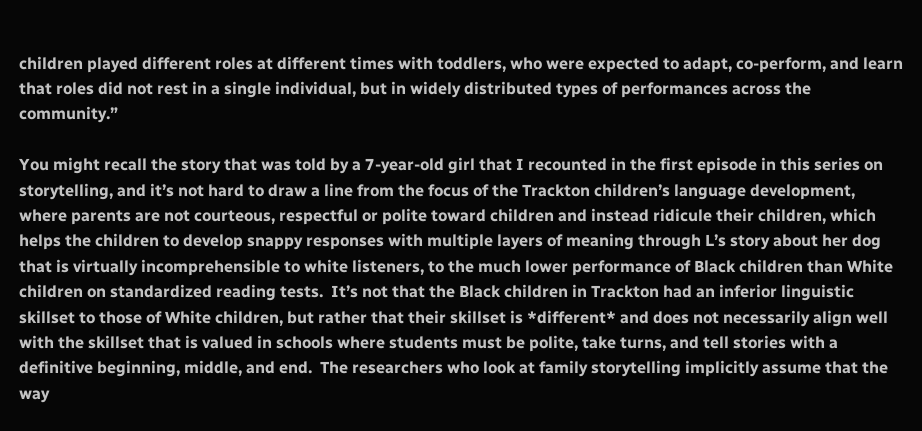children played different roles at different times with toddlers, who were expected to adapt, co-perform, and learn that roles did not rest in a single individual, but in widely distributed types of performances across the community.”

You might recall the story that was told by a 7-year-old girl that I recounted in the first episode in this series on storytelling, and it’s not hard to draw a line from the focus of the Trackton children’s language development, where parents are not courteous, respectful or polite toward children and instead ridicule their children, which helps the children to develop snappy responses with multiple layers of meaning through L’s story about her dog that is virtually incomprehensible to white listeners, to the much lower performance of Black children than White children on standardized reading tests.  It’s not that the Black children in Trackton had an inferior linguistic skillset to those of White children, but rather that their skillset is *different* and does not necessarily align well with the skillset that is valued in schools where students must be polite, take turns, and tell stories with a definitive beginning, middle, and end.  The researchers who look at family storytelling implicitly assume that the way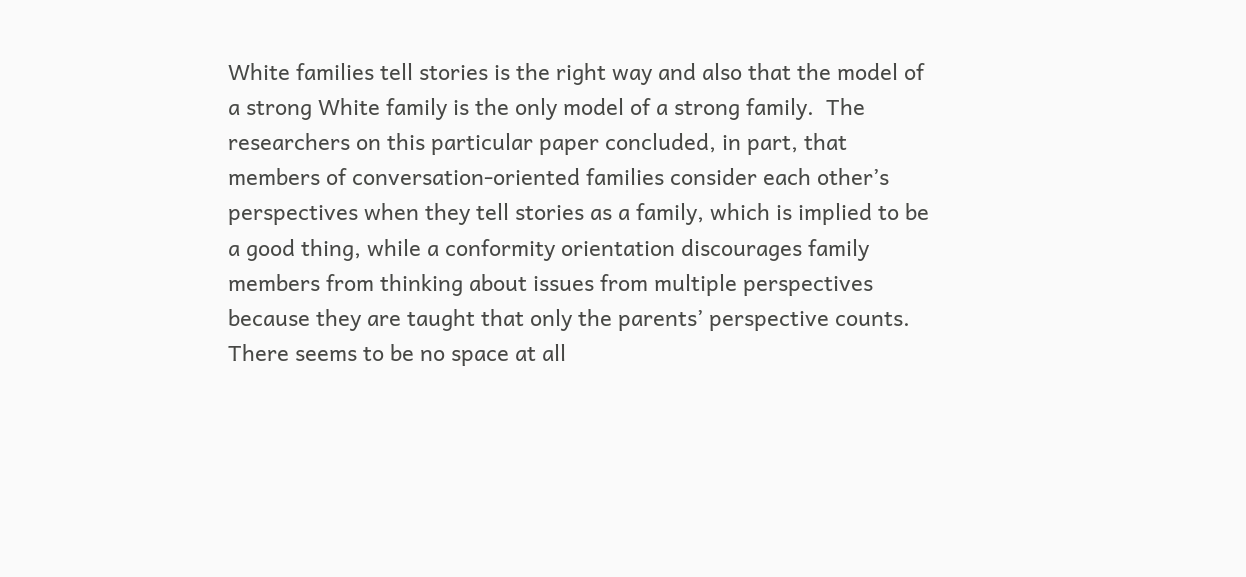White families tell stories is the right way and also that the model of a strong White family is the only model of a strong family.  The researchers on this particular paper concluded, in part, that members of conversation-oriented families consider each other’s perspectives when they tell stories as a family, which is implied to be a good thing, while a conformity orientation discourages family members from thinking about issues from multiple perspectives because they are taught that only the parents’ perspective counts.  There seems to be no space at all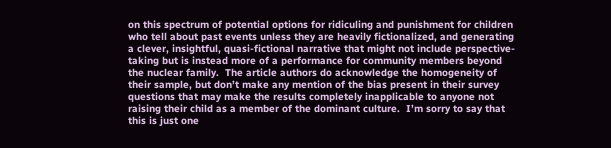on this spectrum of potential options for ridiculing and punishment for children who tell about past events unless they are heavily fictionalized, and generating a clever, insightful, quasi-fictional narrative that might not include perspective-taking but is instead more of a performance for community members beyond the nuclear family.  The article authors do acknowledge the homogeneity of their sample, but don’t make any mention of the bias present in their survey questions that may make the results completely inapplicable to anyone not raising their child as a member of the dominant culture.  I’m sorry to say that this is just one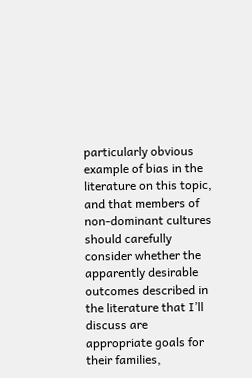particularly obvious example of bias in the literature on this topic, and that members of non-dominant cultures should carefully consider whether the apparently desirable outcomes described in the literature that I’ll discuss are appropriate goals for their families,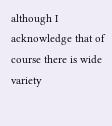although I acknowledge that of course there is wide variety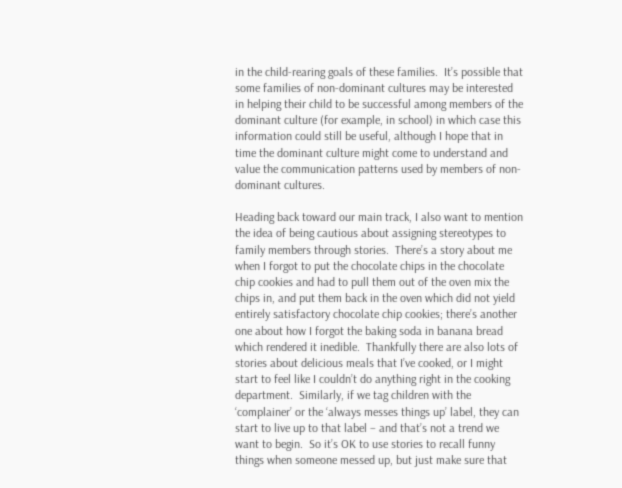in the child-rearing goals of these families.  It’s possible that some families of non-dominant cultures may be interested in helping their child to be successful among members of the dominant culture (for example, in school) in which case this information could still be useful, although I hope that in time the dominant culture might come to understand and value the communication patterns used by members of non-dominant cultures.

Heading back toward our main track, I also want to mention the idea of being cautious about assigning stereotypes to family members through stories.  There’s a story about me when I forgot to put the chocolate chips in the chocolate chip cookies and had to pull them out of the oven mix the chips in, and put them back in the oven which did not yield entirely satisfactory chocolate chip cookies; there’s another one about how I forgot the baking soda in banana bread which rendered it inedible.  Thankfully there are also lots of stories about delicious meals that I’ve cooked, or I might start to feel like I couldn’t do anything right in the cooking department.  Similarly, if we tag children with the ‘complainer’ or the ‘always messes things up’ label, they can start to live up to that label – and that’s not a trend we want to begin.  So it’s OK to use stories to recall funny things when someone messed up, but just make sure that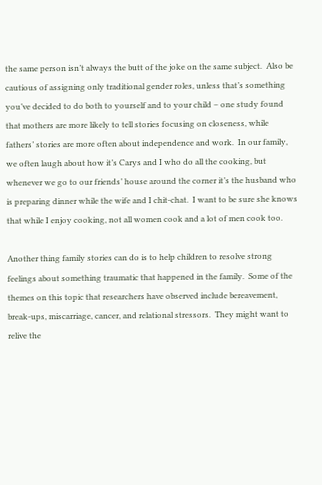the same person isn’t always the butt of the joke on the same subject.  Also be cautious of assigning only traditional gender roles, unless that’s something you’ve decided to do both to yourself and to your child – one study found that mothers are more likely to tell stories focusing on closeness, while fathers’ stories are more often about independence and work.  In our family, we often laugh about how it’s Carys and I who do all the cooking, but whenever we go to our friends’ house around the corner it’s the husband who is preparing dinner while the wife and I chit-chat.  I want to be sure she knows that while I enjoy cooking, not all women cook and a lot of men cook too.

Another thing family stories can do is to help children to resolve strong feelings about something traumatic that happened in the family.  Some of the themes on this topic that researchers have observed include bereavement, break-ups, miscarriage, cancer, and relational stressors.  They might want to relive the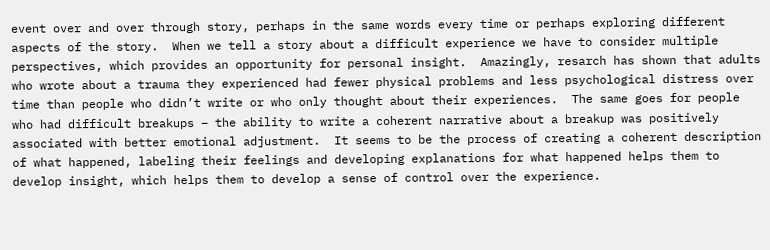event over and over through story, perhaps in the same words every time or perhaps exploring different aspects of the story.  When we tell a story about a difficult experience we have to consider multiple perspectives, which provides an opportunity for personal insight.  Amazingly, resarch has shown that adults who wrote about a trauma they experienced had fewer physical problems and less psychological distress over time than people who didn’t write or who only thought about their experiences.  The same goes for people who had difficult breakups – the ability to write a coherent narrative about a breakup was positively associated with better emotional adjustment.  It seems to be the process of creating a coherent description of what happened, labeling their feelings and developing explanations for what happened helps them to develop insight, which helps them to develop a sense of control over the experience.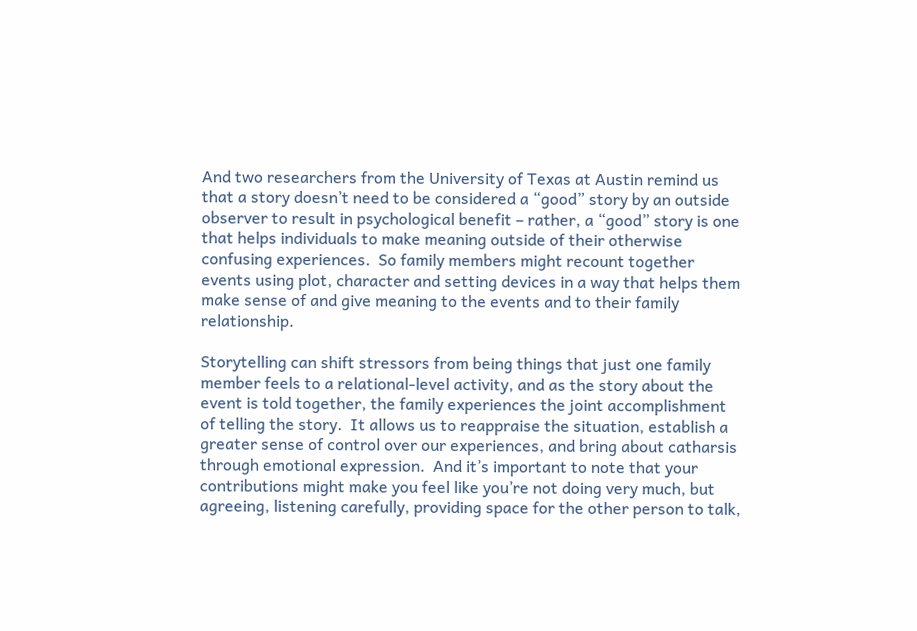And two researchers from the University of Texas at Austin remind us that a story doesn’t need to be considered a “good” story by an outside observer to result in psychological benefit – rather, a “good” story is one that helps individuals to make meaning outside of their otherwise confusing experiences.  So family members might recount together events using plot, character and setting devices in a way that helps them make sense of and give meaning to the events and to their family relationship.

Storytelling can shift stressors from being things that just one family member feels to a relational-level activity, and as the story about the event is told together, the family experiences the joint accomplishment of telling the story.  It allows us to reappraise the situation, establish a greater sense of control over our experiences, and bring about catharsis through emotional expression.  And it’s important to note that your contributions might make you feel like you’re not doing very much, but agreeing, listening carefully, providing space for the other person to talk,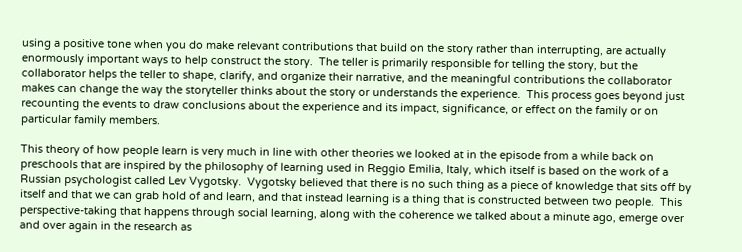using a positive tone when you do make relevant contributions that build on the story rather than interrupting, are actually enormously important ways to help construct the story.  The teller is primarily responsible for telling the story, but the collaborator helps the teller to shape, clarify, and organize their narrative, and the meaningful contributions the collaborator makes can change the way the storyteller thinks about the story or understands the experience.  This process goes beyond just recounting the events to draw conclusions about the experience and its impact, significance, or effect on the family or on particular family members.

This theory of how people learn is very much in line with other theories we looked at in the episode from a while back on preschools that are inspired by the philosophy of learning used in Reggio Emilia, Italy, which itself is based on the work of a Russian psychologist called Lev Vygotsky.  Vygotsky believed that there is no such thing as a piece of knowledge that sits off by itself and that we can grab hold of and learn, and that instead learning is a thing that is constructed between two people.  This perspective-taking that happens through social learning, along with the coherence we talked about a minute ago, emerge over and over again in the research as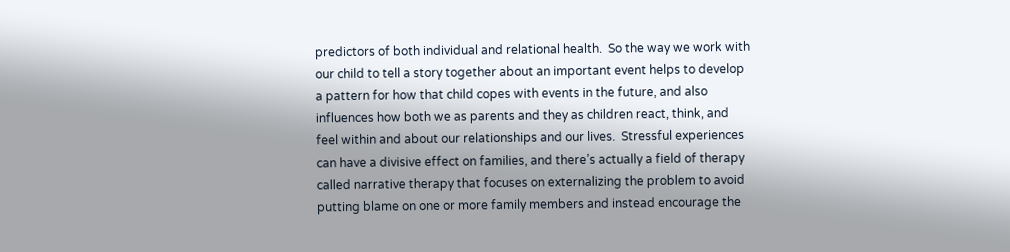predictors of both individual and relational health.  So the way we work with our child to tell a story together about an important event helps to develop a pattern for how that child copes with events in the future, and also influences how both we as parents and they as children react, think, and feel within and about our relationships and our lives.  Stressful experiences can have a divisive effect on families, and there’s actually a field of therapy called narrative therapy that focuses on externalizing the problem to avoid putting blame on one or more family members and instead encourage the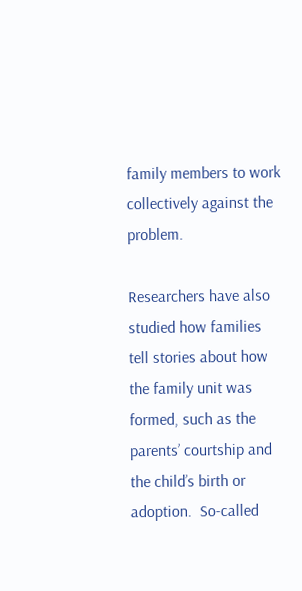family members to work collectively against the problem.

Researchers have also studied how families tell stories about how the family unit was formed, such as the parents’ courtship and the child’s birth or adoption.  So-called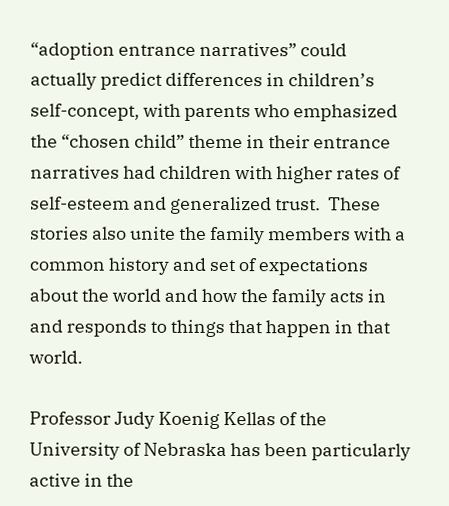“adoption entrance narratives” could actually predict differences in children’s self-concept, with parents who emphasized the “chosen child” theme in their entrance narratives had children with higher rates of self-esteem and generalized trust.  These stories also unite the family members with a common history and set of expectations about the world and how the family acts in and responds to things that happen in that world.

Professor Judy Koenig Kellas of the University of Nebraska has been particularly active in the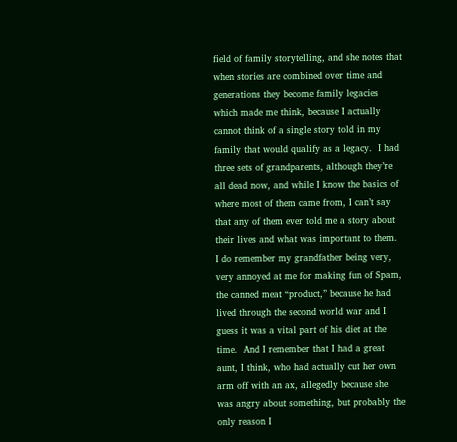field of family storytelling, and she notes that when stories are combined over time and generations they become family legacies which made me think, because I actually cannot think of a single story told in my family that would qualify as a legacy.  I had three sets of grandparents, although they’re all dead now, and while I know the basics of where most of them came from, I can’t say that any of them ever told me a story about their lives and what was important to them.  I do remember my grandfather being very, very annoyed at me for making fun of Spam, the canned meat “product,” because he had lived through the second world war and I guess it was a vital part of his diet at the time.  And I remember that I had a great aunt, I think, who had actually cut her own arm off with an ax, allegedly because she was angry about something, but probably the only reason I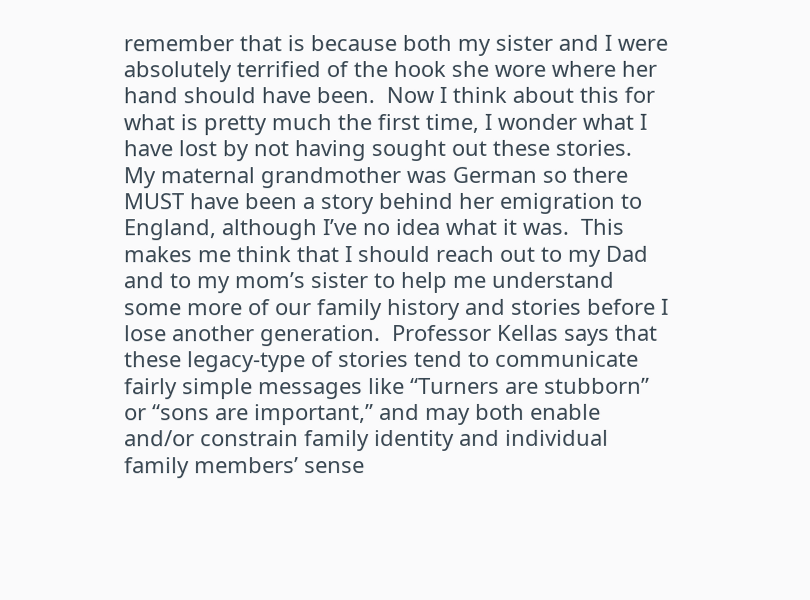remember that is because both my sister and I were absolutely terrified of the hook she wore where her hand should have been.  Now I think about this for what is pretty much the first time, I wonder what I have lost by not having sought out these stories.  My maternal grandmother was German so there MUST have been a story behind her emigration to England, although I’ve no idea what it was.  This makes me think that I should reach out to my Dad and to my mom’s sister to help me understand some more of our family history and stories before I lose another generation.  Professor Kellas says that these legacy-type of stories tend to communicate fairly simple messages like “Turners are stubborn” or “sons are important,” and may both enable and/or constrain family identity and individual family members’ sense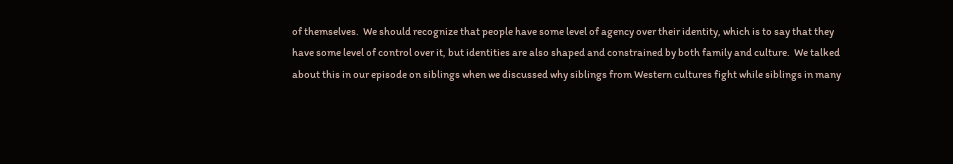of themselves.  We should recognize that people have some level of agency over their identity, which is to say that they have some level of control over it, but identities are also shaped and constrained by both family and culture.  We talked about this in our episode on siblings when we discussed why siblings from Western cultures fight while siblings in many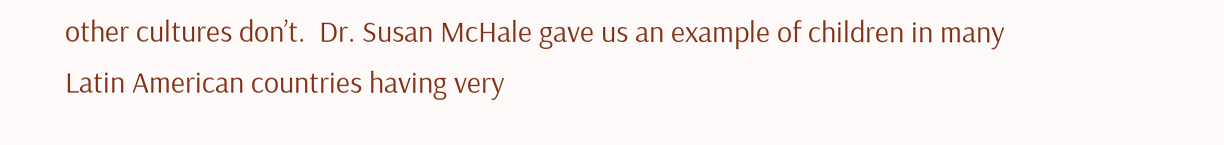other cultures don’t.  Dr. Susan McHale gave us an example of children in many Latin American countries having very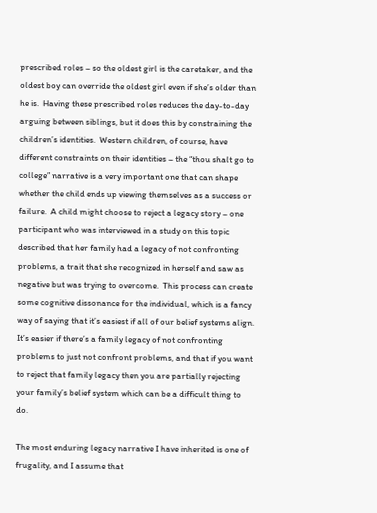prescribed roles – so the oldest girl is the caretaker, and the oldest boy can override the oldest girl even if she’s older than he is.  Having these prescribed roles reduces the day-to-day arguing between siblings, but it does this by constraining the children’s identities.  Western children, of course, have different constraints on their identities – the “thou shalt go to college” narrative is a very important one that can shape whether the child ends up viewing themselves as a success or failure.  A child might choose to reject a legacy story – one participant who was interviewed in a study on this topic described that her family had a legacy of not confronting problems, a trait that she recognized in herself and saw as negative but was trying to overcome.  This process can create some cognitive dissonance for the individual, which is a fancy way of saying that it’s easiest if all of our belief systems align.  It’s easier if there’s a family legacy of not confronting problems to just not confront problems, and that if you want to reject that family legacy then you are partially rejecting your family’s belief system which can be a difficult thing to do.

The most enduring legacy narrative I have inherited is one of frugality, and I assume that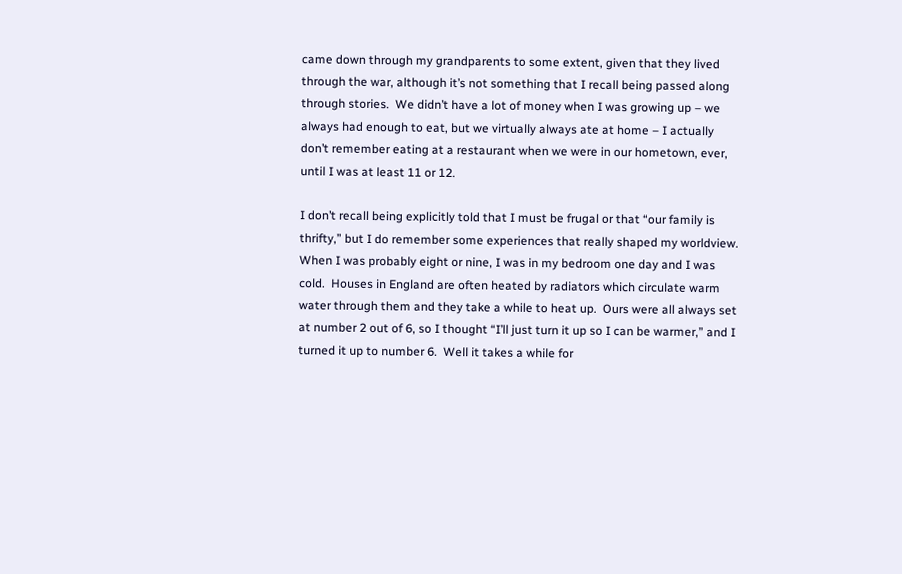came down through my grandparents to some extent, given that they lived through the war, although it’s not something that I recall being passed along through stories.  We didn’t have a lot of money when I was growing up – we always had enough to eat, but we virtually always ate at home – I actually don’t remember eating at a restaurant when we were in our hometown, ever, until I was at least 11 or 12.

I don’t recall being explicitly told that I must be frugal or that “our family is thrifty,” but I do remember some experiences that really shaped my worldview.  When I was probably eight or nine, I was in my bedroom one day and I was cold.  Houses in England are often heated by radiators which circulate warm water through them and they take a while to heat up.  Ours were all always set at number 2 out of 6, so I thought “I’ll just turn it up so I can be warmer,” and I turned it up to number 6.  Well it takes a while for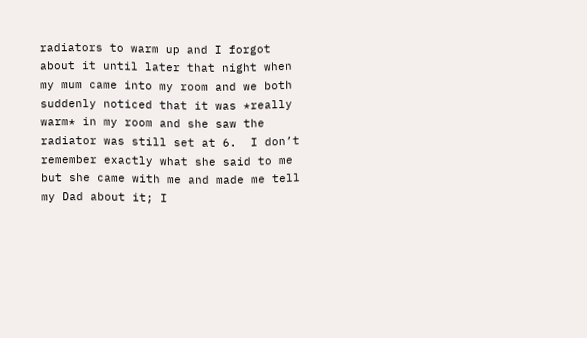radiators to warm up and I forgot about it until later that night when my mum came into my room and we both suddenly noticed that it was *really warm* in my room and she saw the radiator was still set at 6.  I don’t remember exactly what she said to me but she came with me and made me tell my Dad about it; I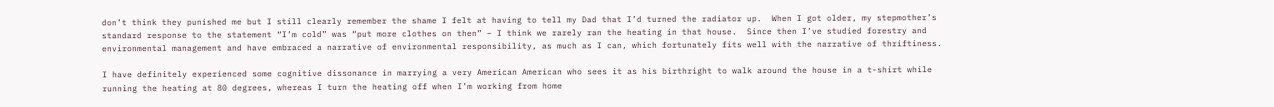don’t think they punished me but I still clearly remember the shame I felt at having to tell my Dad that I’d turned the radiator up.  When I got older, my stepmother’s standard response to the statement “I’m cold” was “put more clothes on then” – I think we rarely ran the heating in that house.  Since then I’ve studied forestry and environmental management and have embraced a narrative of environmental responsibility, as much as I can, which fortunately fits well with the narrative of thriftiness.

I have definitely experienced some cognitive dissonance in marrying a very American American who sees it as his birthright to walk around the house in a t-shirt while running the heating at 80 degrees, whereas I turn the heating off when I’m working from home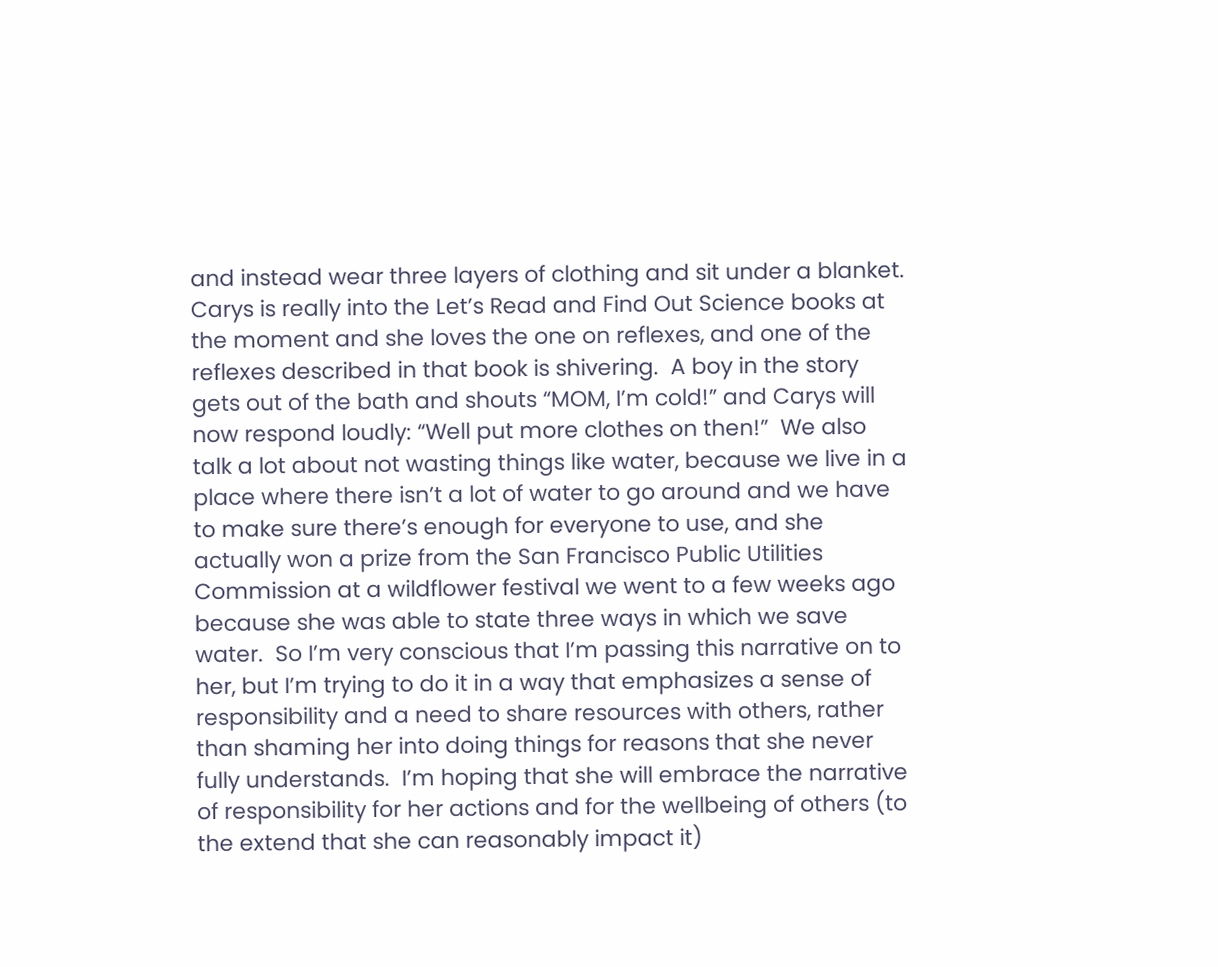and instead wear three layers of clothing and sit under a blanket.  Carys is really into the Let’s Read and Find Out Science books at the moment and she loves the one on reflexes, and one of the reflexes described in that book is shivering.  A boy in the story gets out of the bath and shouts “MOM, I’m cold!” and Carys will now respond loudly: “Well put more clothes on then!”  We also talk a lot about not wasting things like water, because we live in a place where there isn’t a lot of water to go around and we have to make sure there’s enough for everyone to use, and she actually won a prize from the San Francisco Public Utilities Commission at a wildflower festival we went to a few weeks ago because she was able to state three ways in which we save water.  So I’m very conscious that I’m passing this narrative on to her, but I’m trying to do it in a way that emphasizes a sense of responsibility and a need to share resources with others, rather than shaming her into doing things for reasons that she never fully understands.  I’m hoping that she will embrace the narrative of responsibility for her actions and for the wellbeing of others (to the extend that she can reasonably impact it)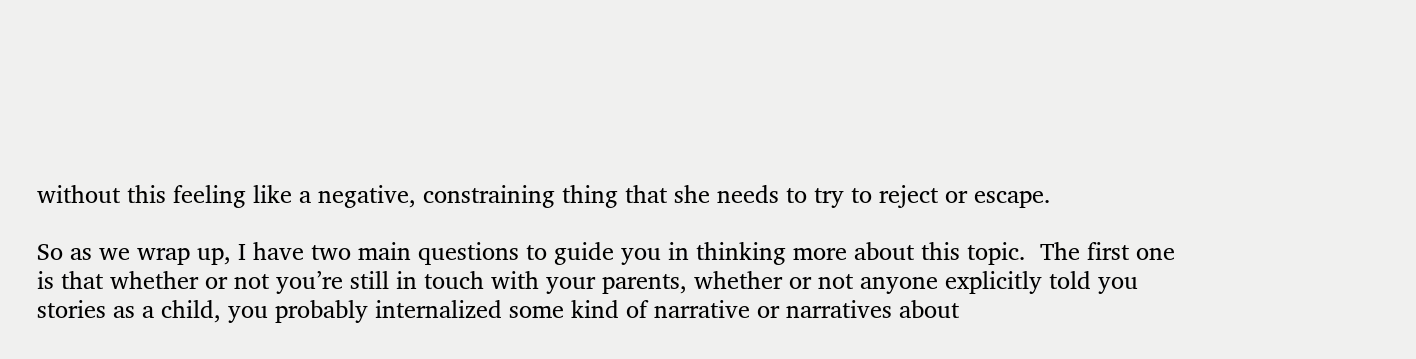without this feeling like a negative, constraining thing that she needs to try to reject or escape.

So as we wrap up, I have two main questions to guide you in thinking more about this topic.  The first one is that whether or not you’re still in touch with your parents, whether or not anyone explicitly told you stories as a child, you probably internalized some kind of narrative or narratives about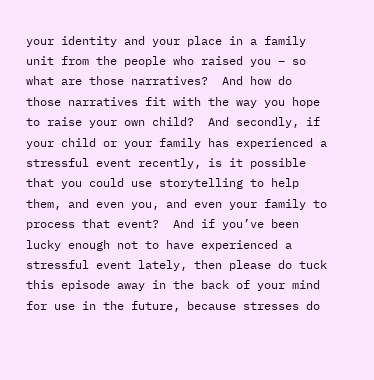your identity and your place in a family unit from the people who raised you – so what are those narratives?  And how do those narratives fit with the way you hope to raise your own child?  And secondly, if your child or your family has experienced a stressful event recently, is it possible that you could use storytelling to help them, and even you, and even your family to process that event?  And if you’ve been lucky enough not to have experienced a stressful event lately, then please do tuck this episode away in the back of your mind for use in the future, because stresses do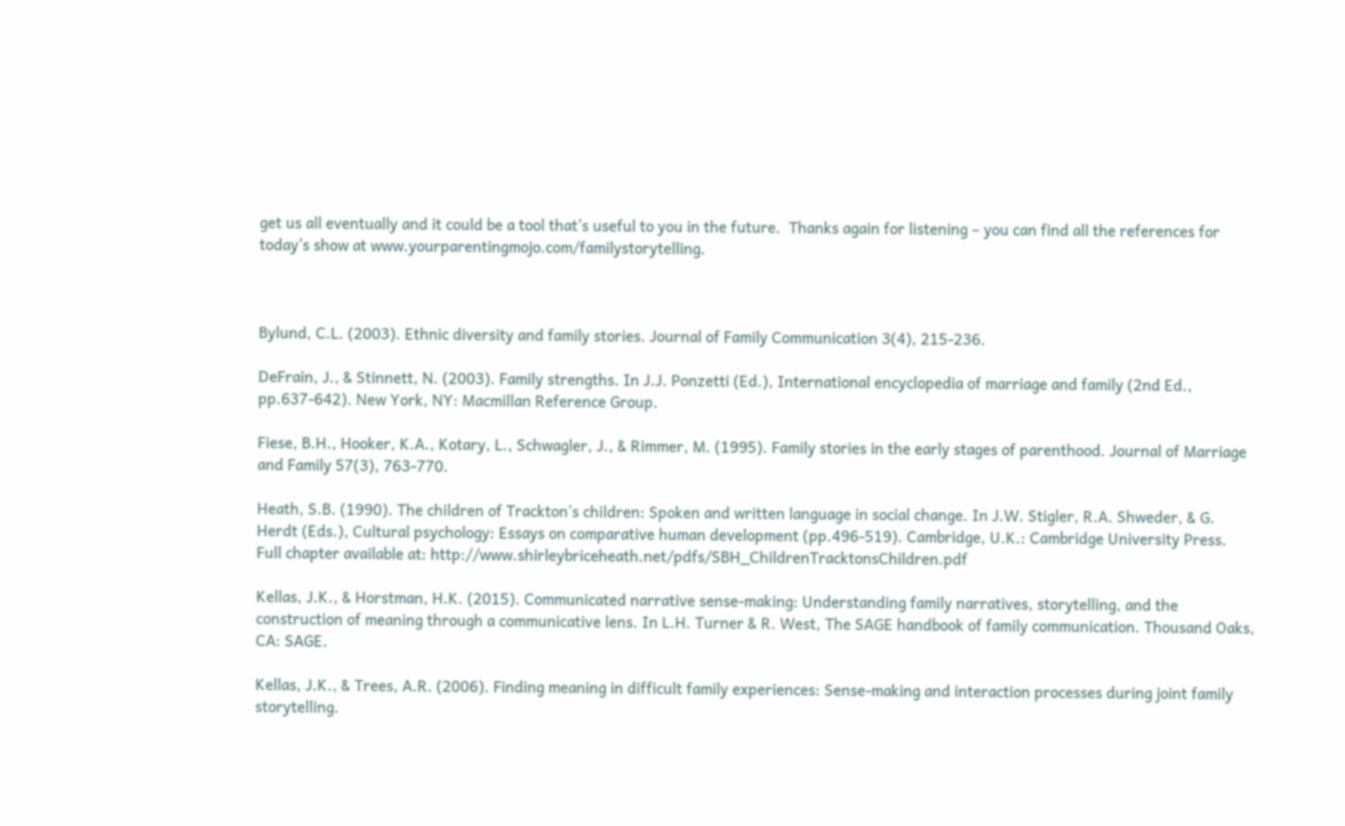get us all eventually and it could be a tool that’s useful to you in the future.  Thanks again for listening – you can find all the references for today’s show at www.yourparentingmojo.com/familystorytelling.



Bylund, C.L. (2003). Ethnic diversity and family stories. Journal of Family Communication 3(4), 215-236.

DeFrain, J., & Stinnett, N. (2003). Family strengths. In J.J. Ponzetti (Ed.), International encyclopedia of marriage and family (2nd Ed., pp.637-642). New York, NY: Macmillan Reference Group.

Fiese, B.H., Hooker, K.A., Kotary, L., Schwagler, J., & Rimmer, M. (1995). Family stories in the early stages of parenthood. Journal of Marriage and Family 57(3), 763-770.

Heath, S.B. (1990). The children of Trackton’s children: Spoken and written language in social change. In J.W. Stigler, R.A. Shweder, & G. Herdt (Eds.), Cultural psychology: Essays on comparative human development (pp.496-519). Cambridge, U.K.: Cambridge University Press.  Full chapter available at: http://www.shirleybriceheath.net/pdfs/SBH_ChildrenTracktonsChildren.pdf

Kellas, J.K., & Horstman, H.K. (2015). Communicated narrative sense-making: Understanding family narratives, storytelling, and the construction of meaning through a communicative lens. In L.H. Turner & R. West, The SAGE handbook of family communication. Thousand Oaks, CA: SAGE.

Kellas, J.K., & Trees, A.R. (2006). Finding meaning in difficult family experiences: Sense-making and interaction processes during joint family storytelling.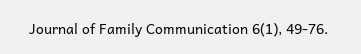Journal of Family Communication 6(1), 49-76.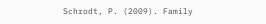Schrodt, P. (2009). Family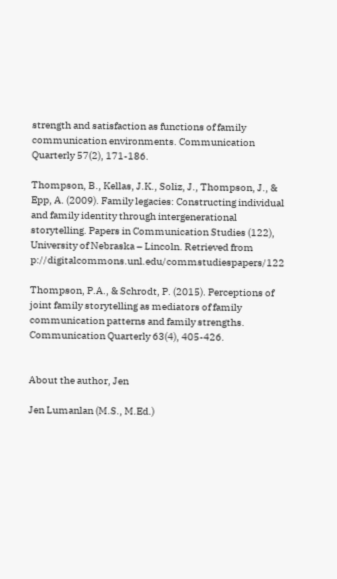strength and satisfaction as functions of family communication environments. Communication Quarterly 57(2), 171-186.

Thompson, B., Kellas, J.K., Soliz, J., Thompson, J., & Epp, A. (2009). Family legacies: Constructing individual and family identity through intergenerational storytelling. Papers in Communication Studies (122), University of Nebraska – Lincoln. Retrieved from p://digitalcommons.unl.edu/commstudiespapers/122

Thompson, P.A., & Schrodt, P. (2015). Perceptions of joint family storytelling as mediators of family communication patterns and family strengths. Communication Quarterly 63(4), 405-426.


About the author, Jen

Jen Lumanlan (M.S., M.Ed.)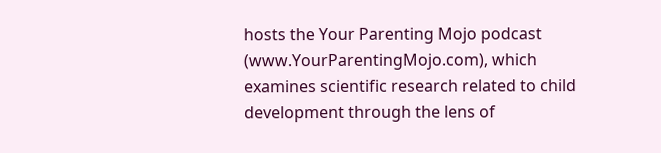hosts the Your Parenting Mojo podcast (www.YourParentingMojo.com), which examines scientific research related to child development through the lens of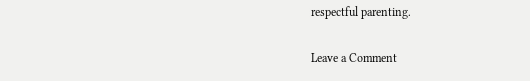respectful parenting.

Leave a Comment